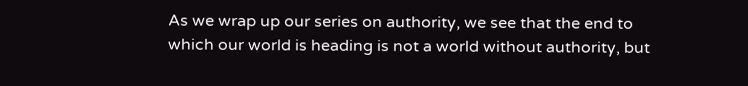As we wrap up our series on authority, we see that the end to which our world is heading is not a world without authority, but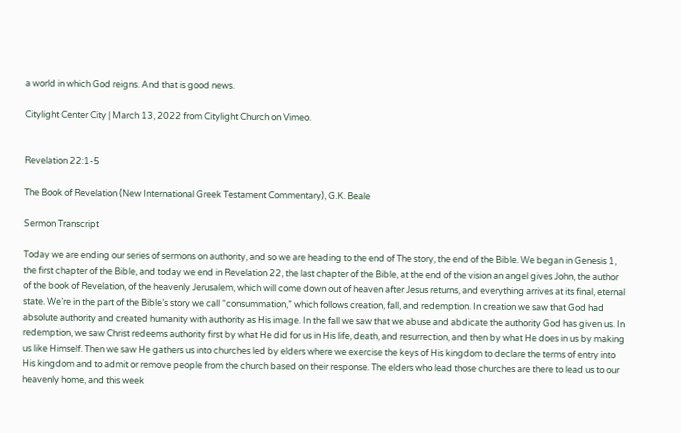a world in which God reigns. And that is good news.

Citylight Center City | March 13, 2022 from Citylight Church on Vimeo.


Revelation 22:1-5

The Book of Revelation (New International Greek Testament Commentary), G.K. Beale

Sermon Transcript

Today we are ending our series of sermons on authority, and so we are heading to the end of The story, the end of the Bible. We began in Genesis 1, the first chapter of the Bible, and today we end in Revelation 22, the last chapter of the Bible, at the end of the vision an angel gives John, the author of the book of Revelation, of the heavenly Jerusalem, which will come down out of heaven after Jesus returns, and everything arrives at its final, eternal state. We’re in the part of the Bible’s story we call “consummation,” which follows creation, fall, and redemption. In creation we saw that God had absolute authority and created humanity with authority as His image. In the fall we saw that we abuse and abdicate the authority God has given us. In redemption, we saw Christ redeems authority first by what He did for us in His life, death, and resurrection, and then by what He does in us by making us like Himself. Then we saw He gathers us into churches led by elders where we exercise the keys of His kingdom to declare the terms of entry into His kingdom and to admit or remove people from the church based on their response. The elders who lead those churches are there to lead us to our heavenly home, and this week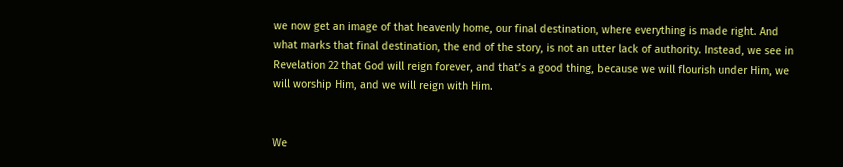we now get an image of that heavenly home, our final destination, where everything is made right. And what marks that final destination, the end of the story, is not an utter lack of authority. Instead, we see in Revelation 22 that God will reign forever, and that’s a good thing, because we will flourish under Him, we will worship Him, and we will reign with Him.


We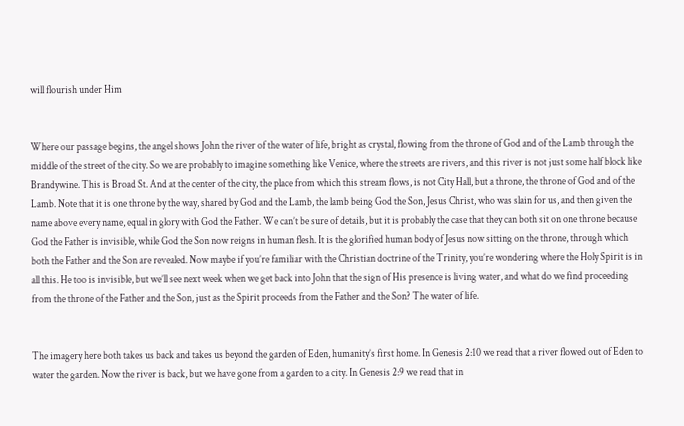will flourish under Him


Where our passage begins, the angel shows John the river of the water of life, bright as crystal, flowing from the throne of God and of the Lamb through the middle of the street of the city. So we are probably to imagine something like Venice, where the streets are rivers, and this river is not just some half block like Brandywine. This is Broad St. And at the center of the city, the place from which this stream flows, is not City Hall, but a throne, the throne of God and of the Lamb. Note that it is one throne by the way, shared by God and the Lamb, the lamb being God the Son, Jesus Christ, who was slain for us, and then given the name above every name, equal in glory with God the Father. We can’t be sure of details, but it is probably the case that they can both sit on one throne because God the Father is invisible, while God the Son now reigns in human flesh. It is the glorified human body of Jesus now sitting on the throne, through which both the Father and the Son are revealed. Now maybe if you’re familiar with the Christian doctrine of the Trinity, you’re wondering where the Holy Spirit is in all this. He too is invisible, but we’ll see next week when we get back into John that the sign of His presence is living water, and what do we find proceeding from the throne of the Father and the Son, just as the Spirit proceeds from the Father and the Son? The water of life.


The imagery here both takes us back and takes us beyond the garden of Eden, humanity’s first home. In Genesis 2:10 we read that a river flowed out of Eden to water the garden. Now the river is back, but we have gone from a garden to a city. In Genesis 2:9 we read that in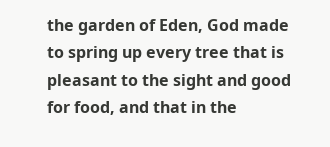the garden of Eden, God made to spring up every tree that is pleasant to the sight and good for food, and that in the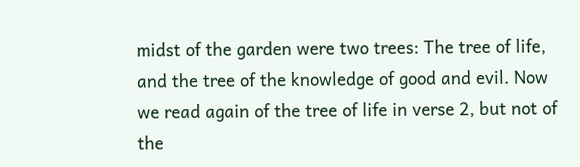midst of the garden were two trees: The tree of life, and the tree of the knowledge of good and evil. Now we read again of the tree of life in verse 2, but not of the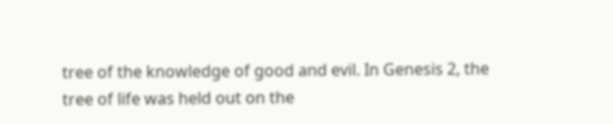tree of the knowledge of good and evil. In Genesis 2, the tree of life was held out on the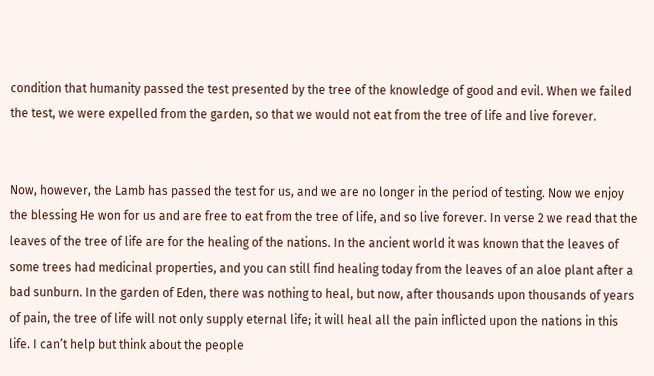condition that humanity passed the test presented by the tree of the knowledge of good and evil. When we failed the test, we were expelled from the garden, so that we would not eat from the tree of life and live forever.


Now, however, the Lamb has passed the test for us, and we are no longer in the period of testing. Now we enjoy the blessing He won for us and are free to eat from the tree of life, and so live forever. In verse 2 we read that the leaves of the tree of life are for the healing of the nations. In the ancient world it was known that the leaves of some trees had medicinal properties, and you can still find healing today from the leaves of an aloe plant after a bad sunburn. In the garden of Eden, there was nothing to heal, but now, after thousands upon thousands of years of pain, the tree of life will not only supply eternal life; it will heal all the pain inflicted upon the nations in this life. I can’t help but think about the people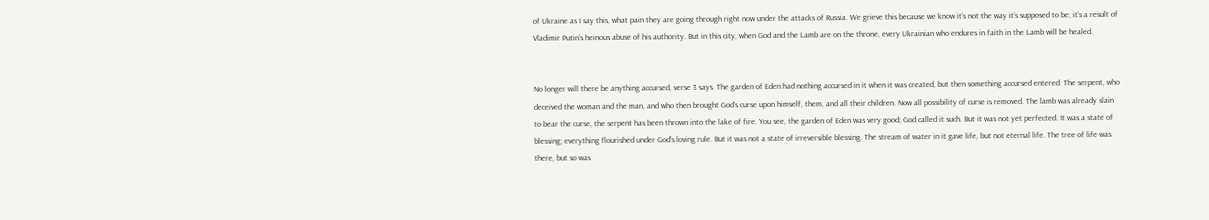of Ukraine as I say this, what pain they are going through right now under the attacks of Russia. We grieve this because we know it’s not the way it’s supposed to be; it’s a result of Vladimir Putin’s heinous abuse of his authority. But in this city, when God and the Lamb are on the throne, every Ukrainian who endures in faith in the Lamb will be healed.


No longer will there be anything accursed, verse 3 says. The garden of Eden had nothing accursed in it when it was created, but then something accursed entered: The serpent, who deceived the woman and the man, and who then brought God’s curse upon himself, them, and all their children. Now all possibility of curse is removed. The lamb was already slain to bear the curse, the serpent has been thrown into the lake of fire. You see, the garden of Eden was very good; God called it such. But it was not yet perfected. It was a state of blessing; everything flourished under God’s loving rule. But it was not a state of irreversible blessing. The stream of water in it gave life, but not eternal life. The tree of life was there, but so was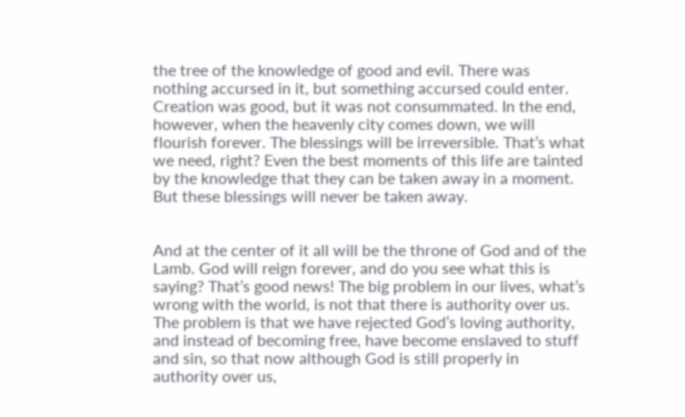the tree of the knowledge of good and evil. There was nothing accursed in it, but something accursed could enter. Creation was good, but it was not consummated. In the end, however, when the heavenly city comes down, we will flourish forever. The blessings will be irreversible. That’s what we need, right? Even the best moments of this life are tainted by the knowledge that they can be taken away in a moment. But these blessings will never be taken away.


And at the center of it all will be the throne of God and of the Lamb. God will reign forever, and do you see what this is saying? That’s good news! The big problem in our lives, what’s wrong with the world, is not that there is authority over us. The problem is that we have rejected God’s loving authority, and instead of becoming free, have become enslaved to stuff and sin, so that now although God is still properly in authority over us,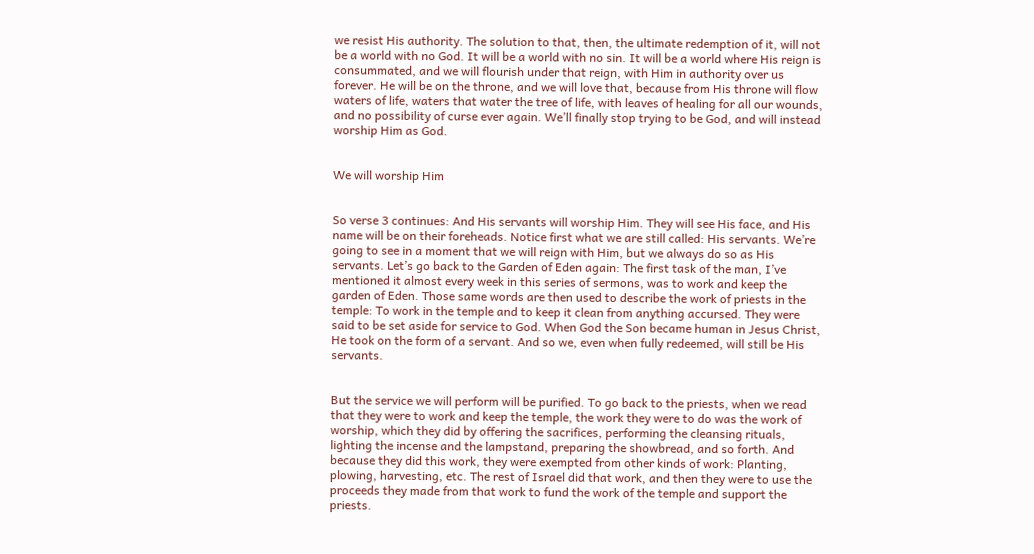we resist His authority. The solution to that, then, the ultimate redemption of it, will not be a world with no God. It will be a world with no sin. It will be a world where His reign is consummated, and we will flourish under that reign, with Him in authority over us forever. He will be on the throne, and we will love that, because from His throne will flow waters of life, waters that water the tree of life, with leaves of healing for all our wounds, and no possibility of curse ever again. We’ll finally stop trying to be God, and will instead worship Him as God.


We will worship Him


So verse 3 continues: And His servants will worship Him. They will see His face, and His name will be on their foreheads. Notice first what we are still called: His servants. We’re going to see in a moment that we will reign with Him, but we always do so as His servants. Let’s go back to the Garden of Eden again: The first task of the man, I’ve mentioned it almost every week in this series of sermons, was to work and keep the garden of Eden. Those same words are then used to describe the work of priests in the temple: To work in the temple and to keep it clean from anything accursed. They were said to be set aside for service to God. When God the Son became human in Jesus Christ, He took on the form of a servant. And so we, even when fully redeemed, will still be His servants.


But the service we will perform will be purified. To go back to the priests, when we read that they were to work and keep the temple, the work they were to do was the work of worship, which they did by offering the sacrifices, performing the cleansing rituals, lighting the incense and the lampstand, preparing the showbread, and so forth. And because they did this work, they were exempted from other kinds of work: Planting, plowing, harvesting, etc. The rest of Israel did that work, and then they were to use the proceeds they made from that work to fund the work of the temple and support the priests.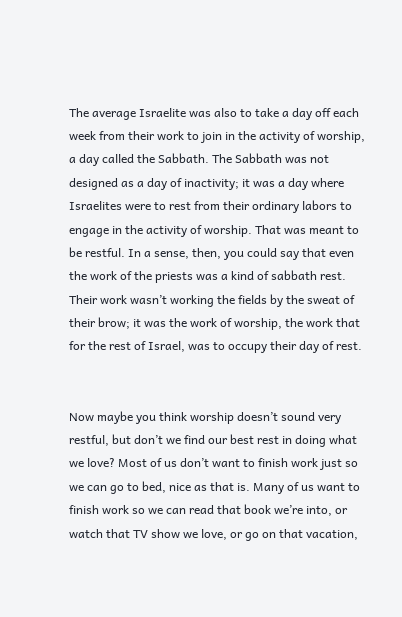The average Israelite was also to take a day off each week from their work to join in the activity of worship, a day called the Sabbath. The Sabbath was not designed as a day of inactivity; it was a day where Israelites were to rest from their ordinary labors to engage in the activity of worship. That was meant to be restful. In a sense, then, you could say that even the work of the priests was a kind of sabbath rest. Their work wasn’t working the fields by the sweat of their brow; it was the work of worship, the work that for the rest of Israel, was to occupy their day of rest.


Now maybe you think worship doesn’t sound very restful, but don’t we find our best rest in doing what we love? Most of us don’t want to finish work just so we can go to bed, nice as that is. Many of us want to finish work so we can read that book we’re into, or watch that TV show we love, or go on that vacation,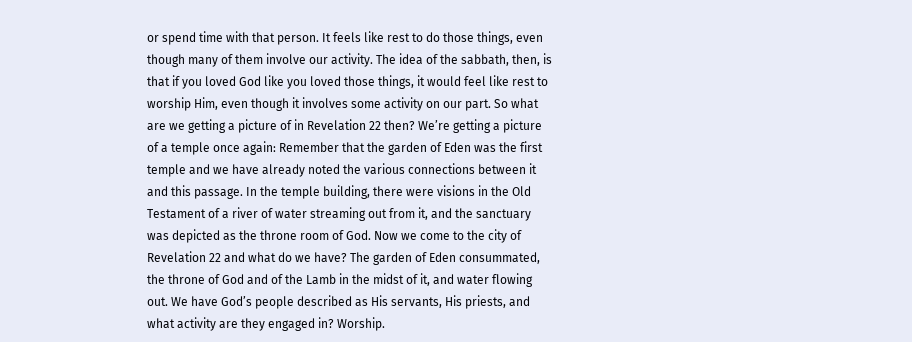or spend time with that person. It feels like rest to do those things, even though many of them involve our activity. The idea of the sabbath, then, is that if you loved God like you loved those things, it would feel like rest to worship Him, even though it involves some activity on our part. So what are we getting a picture of in Revelation 22 then? We’re getting a picture of a temple once again: Remember that the garden of Eden was the first temple and we have already noted the various connections between it and this passage. In the temple building, there were visions in the Old Testament of a river of water streaming out from it, and the sanctuary was depicted as the throne room of God. Now we come to the city of Revelation 22 and what do we have? The garden of Eden consummated, the throne of God and of the Lamb in the midst of it, and water flowing out. We have God’s people described as His servants, His priests, and what activity are they engaged in? Worship.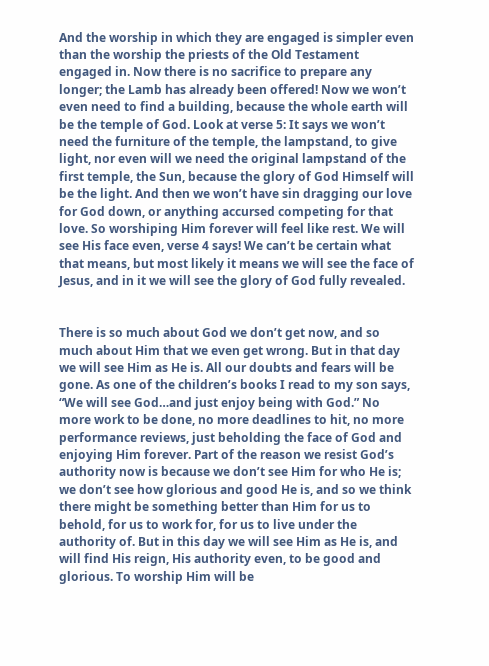And the worship in which they are engaged is simpler even than the worship the priests of the Old Testament engaged in. Now there is no sacrifice to prepare any longer; the Lamb has already been offered! Now we won’t even need to find a building, because the whole earth will be the temple of God. Look at verse 5: It says we won’t need the furniture of the temple, the lampstand, to give light, nor even will we need the original lampstand of the first temple, the Sun, because the glory of God Himself will be the light. And then we won’t have sin dragging our love for God down, or anything accursed competing for that love. So worshiping Him forever will feel like rest. We will see His face even, verse 4 says! We can’t be certain what that means, but most likely it means we will see the face of Jesus, and in it we will see the glory of God fully revealed.


There is so much about God we don’t get now, and so much about Him that we even get wrong. But in that day we will see Him as He is. All our doubts and fears will be gone. As one of the children’s books I read to my son says, “We will see God…and just enjoy being with God.” No more work to be done, no more deadlines to hit, no more performance reviews, just beholding the face of God and enjoying Him forever. Part of the reason we resist God’s authority now is because we don’t see Him for who He is; we don’t see how glorious and good He is, and so we think there might be something better than Him for us to behold, for us to work for, for us to live under the authority of. But in this day we will see Him as He is, and will find His reign, His authority even, to be good and glorious. To worship Him will be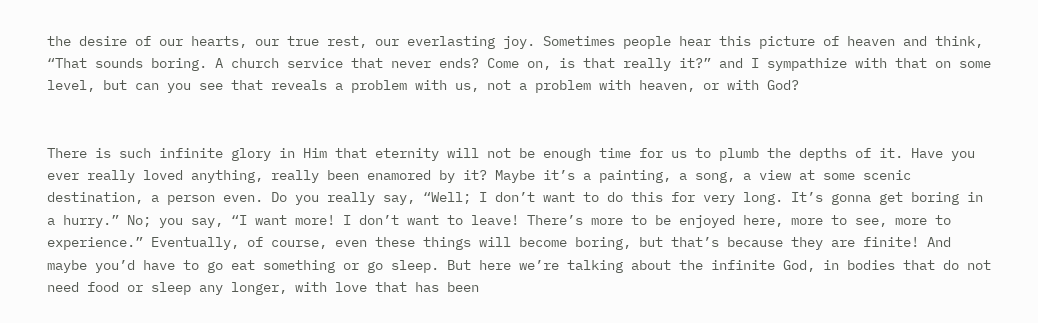the desire of our hearts, our true rest, our everlasting joy. Sometimes people hear this picture of heaven and think, “That sounds boring. A church service that never ends? Come on, is that really it?” and I sympathize with that on some level, but can you see that reveals a problem with us, not a problem with heaven, or with God?


There is such infinite glory in Him that eternity will not be enough time for us to plumb the depths of it. Have you ever really loved anything, really been enamored by it? Maybe it’s a painting, a song, a view at some scenic destination, a person even. Do you really say, “Well; I don’t want to do this for very long. It’s gonna get boring in a hurry.” No; you say, “I want more! I don’t want to leave! There’s more to be enjoyed here, more to see, more to experience.” Eventually, of course, even these things will become boring, but that’s because they are finite! And maybe you’d have to go eat something or go sleep. But here we’re talking about the infinite God, in bodies that do not need food or sleep any longer, with love that has been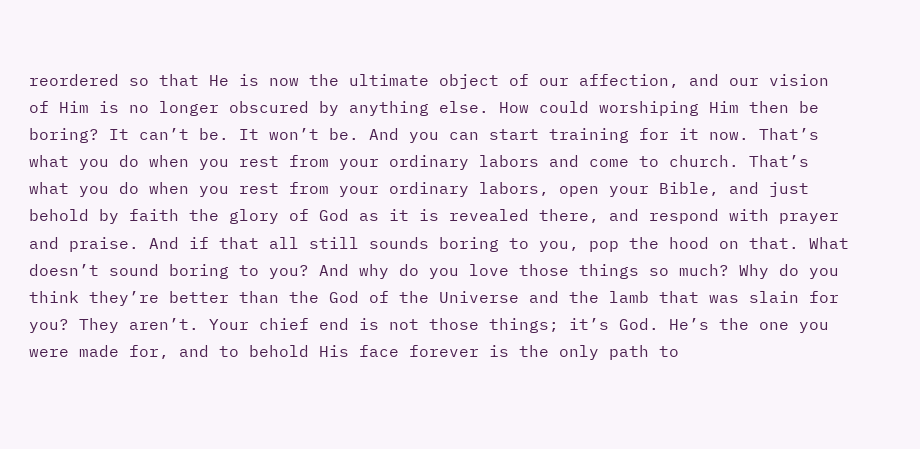reordered so that He is now the ultimate object of our affection, and our vision of Him is no longer obscured by anything else. How could worshiping Him then be boring? It can’t be. It won’t be. And you can start training for it now. That’s what you do when you rest from your ordinary labors and come to church. That’s what you do when you rest from your ordinary labors, open your Bible, and just behold by faith the glory of God as it is revealed there, and respond with prayer and praise. And if that all still sounds boring to you, pop the hood on that. What doesn’t sound boring to you? And why do you love those things so much? Why do you think they’re better than the God of the Universe and the lamb that was slain for you? They aren’t. Your chief end is not those things; it’s God. He’s the one you were made for, and to behold His face forever is the only path to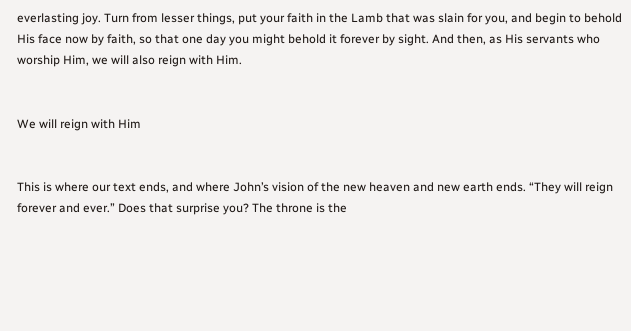everlasting joy. Turn from lesser things, put your faith in the Lamb that was slain for you, and begin to behold His face now by faith, so that one day you might behold it forever by sight. And then, as His servants who worship Him, we will also reign with Him.


We will reign with Him


This is where our text ends, and where John’s vision of the new heaven and new earth ends. “They will reign forever and ever.” Does that surprise you? The throne is the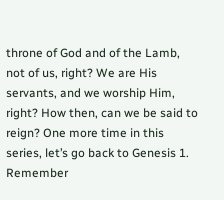throne of God and of the Lamb, not of us, right? We are His servants, and we worship Him, right? How then, can we be said to reign? One more time in this series, let’s go back to Genesis 1. Remember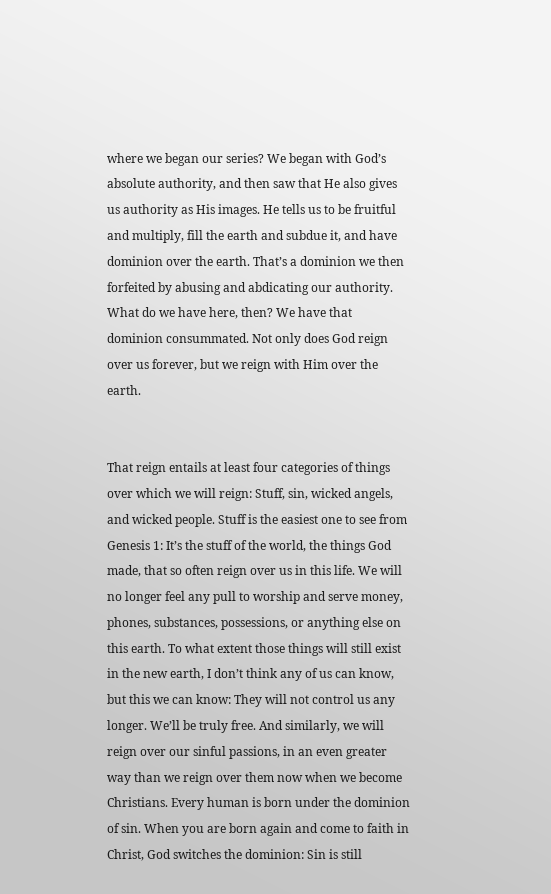where we began our series? We began with God’s absolute authority, and then saw that He also gives us authority as His images. He tells us to be fruitful and multiply, fill the earth and subdue it, and have dominion over the earth. That’s a dominion we then forfeited by abusing and abdicating our authority. What do we have here, then? We have that dominion consummated. Not only does God reign over us forever, but we reign with Him over the earth.


That reign entails at least four categories of things over which we will reign: Stuff, sin, wicked angels, and wicked people. Stuff is the easiest one to see from Genesis 1: It’s the stuff of the world, the things God made, that so often reign over us in this life. We will no longer feel any pull to worship and serve money, phones, substances, possessions, or anything else on this earth. To what extent those things will still exist in the new earth, I don’t think any of us can know, but this we can know: They will not control us any longer. We’ll be truly free. And similarly, we will reign over our sinful passions, in an even greater way than we reign over them now when we become Christians. Every human is born under the dominion of sin. When you are born again and come to faith in Christ, God switches the dominion: Sin is still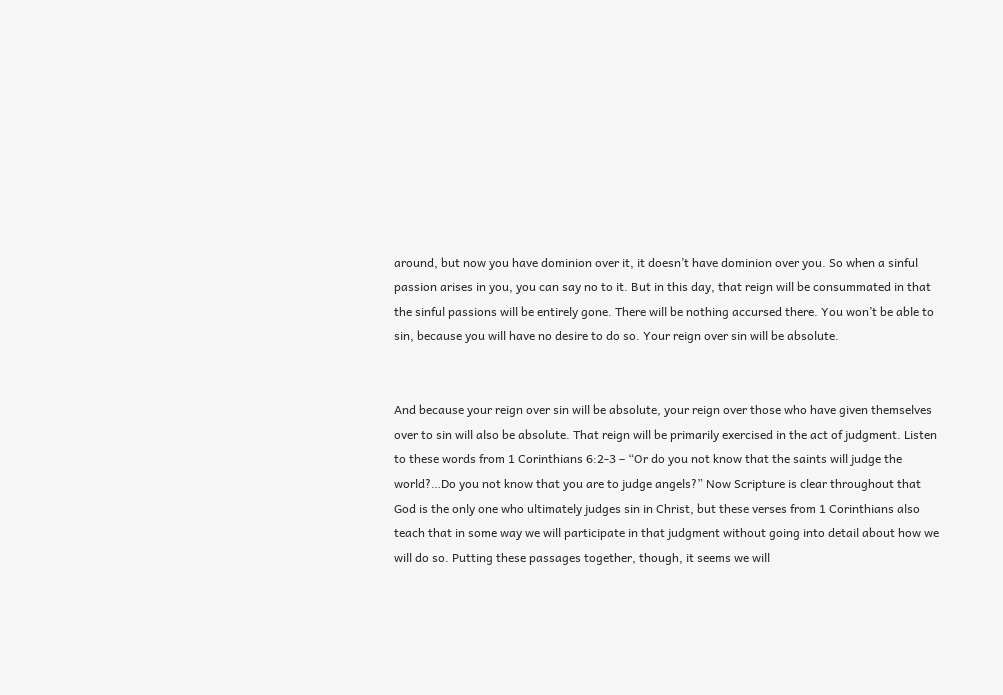around, but now you have dominion over it, it doesn’t have dominion over you. So when a sinful passion arises in you, you can say no to it. But in this day, that reign will be consummated in that the sinful passions will be entirely gone. There will be nothing accursed there. You won’t be able to sin, because you will have no desire to do so. Your reign over sin will be absolute.


And because your reign over sin will be absolute, your reign over those who have given themselves over to sin will also be absolute. That reign will be primarily exercised in the act of judgment. Listen to these words from 1 Corinthians 6:2-3 – “Or do you not know that the saints will judge the world?…Do you not know that you are to judge angels?” Now Scripture is clear throughout that God is the only one who ultimately judges sin in Christ, but these verses from 1 Corinthians also teach that in some way we will participate in that judgment without going into detail about how we will do so. Putting these passages together, though, it seems we will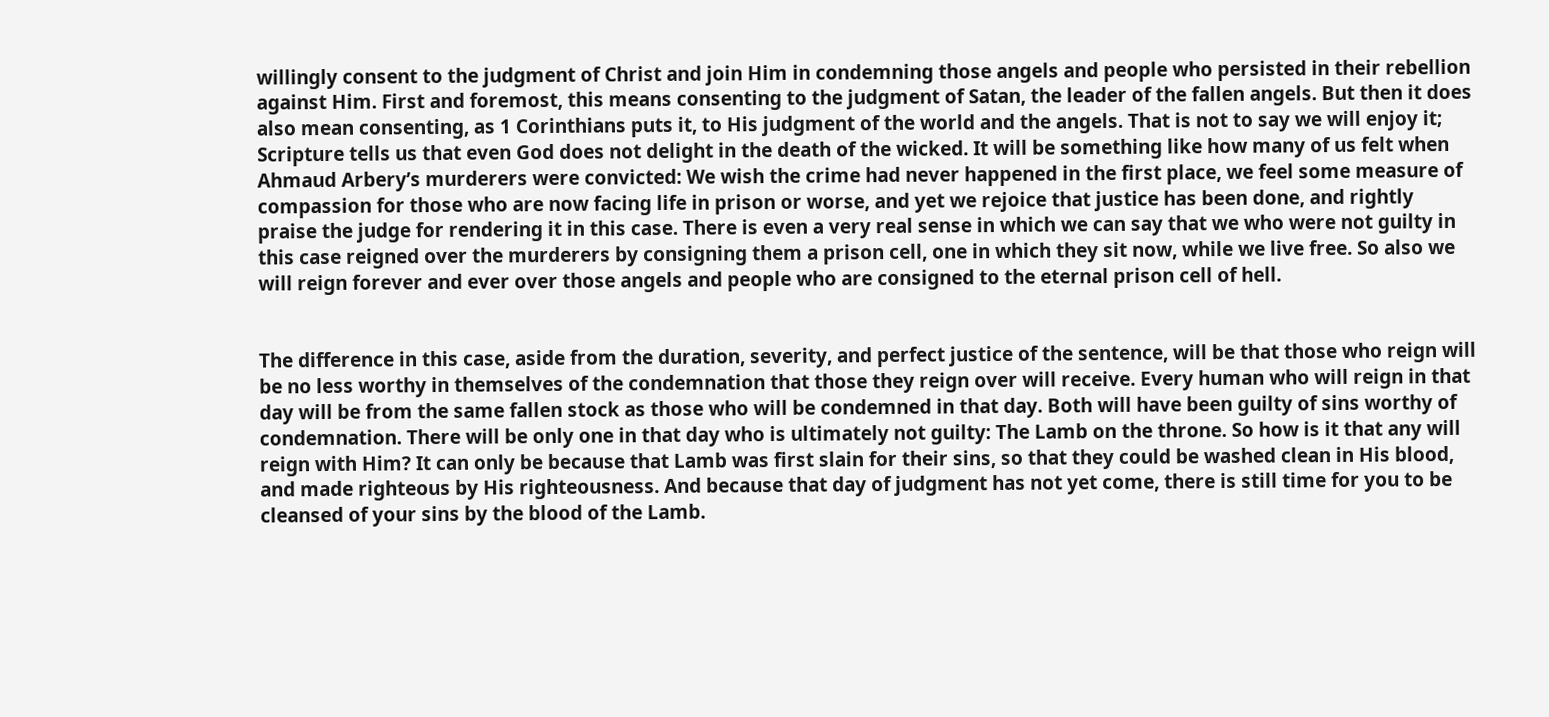willingly consent to the judgment of Christ and join Him in condemning those angels and people who persisted in their rebellion against Him. First and foremost, this means consenting to the judgment of Satan, the leader of the fallen angels. But then it does also mean consenting, as 1 Corinthians puts it, to His judgment of the world and the angels. That is not to say we will enjoy it; Scripture tells us that even God does not delight in the death of the wicked. It will be something like how many of us felt when Ahmaud Arbery’s murderers were convicted: We wish the crime had never happened in the first place, we feel some measure of compassion for those who are now facing life in prison or worse, and yet we rejoice that justice has been done, and rightly praise the judge for rendering it in this case. There is even a very real sense in which we can say that we who were not guilty in this case reigned over the murderers by consigning them a prison cell, one in which they sit now, while we live free. So also we will reign forever and ever over those angels and people who are consigned to the eternal prison cell of hell.


The difference in this case, aside from the duration, severity, and perfect justice of the sentence, will be that those who reign will be no less worthy in themselves of the condemnation that those they reign over will receive. Every human who will reign in that day will be from the same fallen stock as those who will be condemned in that day. Both will have been guilty of sins worthy of condemnation. There will be only one in that day who is ultimately not guilty: The Lamb on the throne. So how is it that any will reign with Him? It can only be because that Lamb was first slain for their sins, so that they could be washed clean in His blood, and made righteous by His righteousness. And because that day of judgment has not yet come, there is still time for you to be cleansed of your sins by the blood of the Lamb.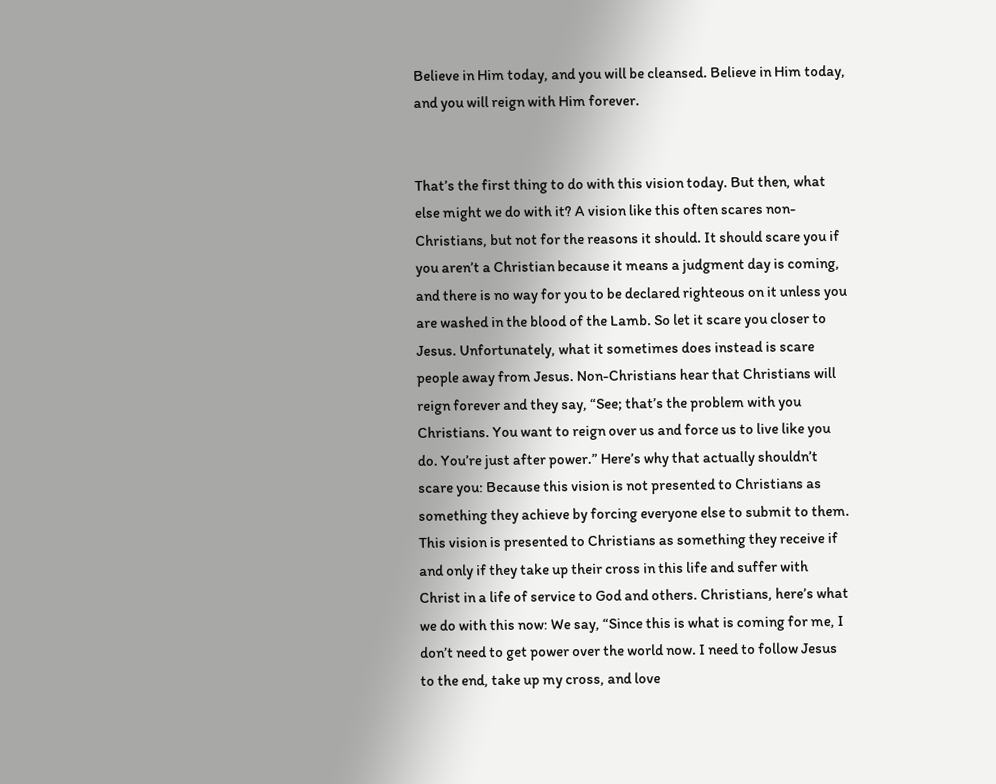Believe in Him today, and you will be cleansed. Believe in Him today, and you will reign with Him forever.


That’s the first thing to do with this vision today. But then, what else might we do with it? A vision like this often scares non-Christians, but not for the reasons it should. It should scare you if you aren’t a Christian because it means a judgment day is coming, and there is no way for you to be declared righteous on it unless you are washed in the blood of the Lamb. So let it scare you closer to Jesus. Unfortunately, what it sometimes does instead is scare people away from Jesus. Non-Christians hear that Christians will reign forever and they say, “See; that’s the problem with you Christians. You want to reign over us and force us to live like you do. You’re just after power.” Here’s why that actually shouldn’t scare you: Because this vision is not presented to Christians as something they achieve by forcing everyone else to submit to them. This vision is presented to Christians as something they receive if and only if they take up their cross in this life and suffer with Christ in a life of service to God and others. Christians, here’s what we do with this now: We say, “Since this is what is coming for me, I don’t need to get power over the world now. I need to follow Jesus to the end, take up my cross, and love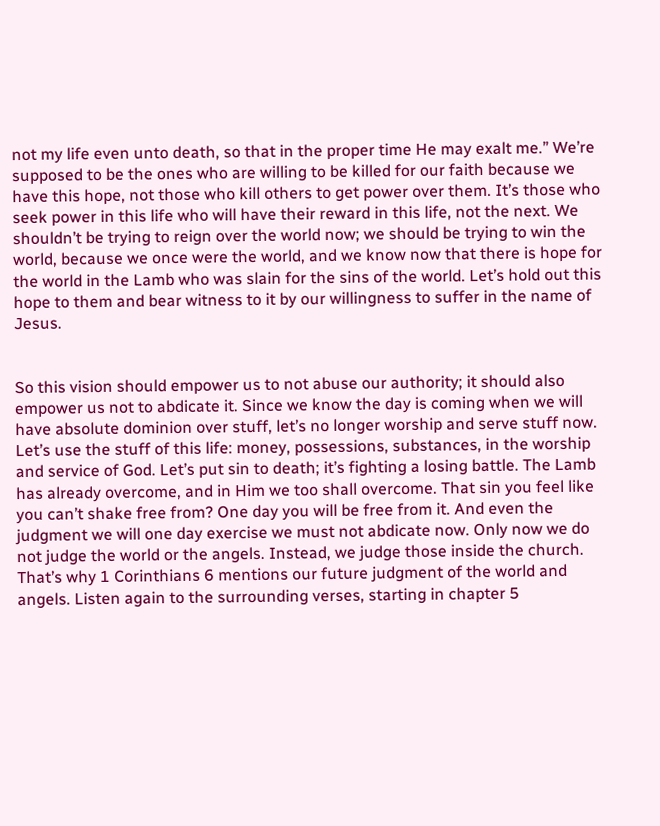not my life even unto death, so that in the proper time He may exalt me.” We’re supposed to be the ones who are willing to be killed for our faith because we have this hope, not those who kill others to get power over them. It’s those who seek power in this life who will have their reward in this life, not the next. We shouldn’t be trying to reign over the world now; we should be trying to win the world, because we once were the world, and we know now that there is hope for the world in the Lamb who was slain for the sins of the world. Let’s hold out this hope to them and bear witness to it by our willingness to suffer in the name of Jesus.


So this vision should empower us to not abuse our authority; it should also empower us not to abdicate it. Since we know the day is coming when we will have absolute dominion over stuff, let’s no longer worship and serve stuff now. Let’s use the stuff of this life: money, possessions, substances, in the worship and service of God. Let’s put sin to death; it’s fighting a losing battle. The Lamb has already overcome, and in Him we too shall overcome. That sin you feel like you can’t shake free from? One day you will be free from it. And even the judgment we will one day exercise we must not abdicate now. Only now we do not judge the world or the angels. Instead, we judge those inside the church. That’s why 1 Corinthians 6 mentions our future judgment of the world and angels. Listen again to the surrounding verses, starting in chapter 5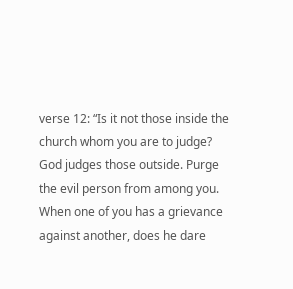verse 12: “Is it not those inside the church whom you are to judge? God judges those outside. Purge the evil person from among you. When one of you has a grievance against another, does he dare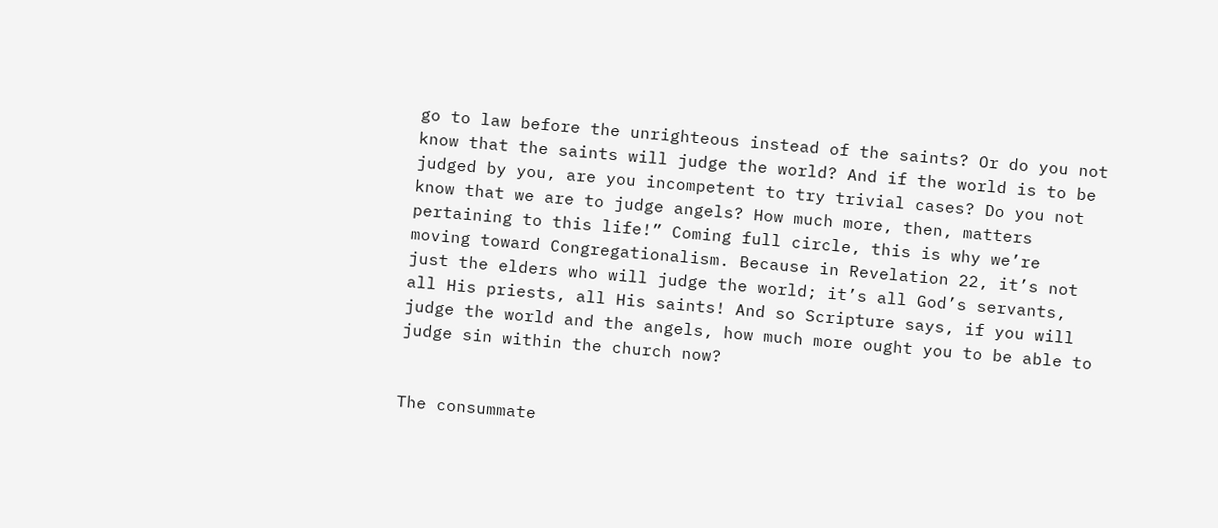go to law before the unrighteous instead of the saints? Or do you not know that the saints will judge the world? And if the world is to be judged by you, are you incompetent to try trivial cases? Do you not know that we are to judge angels? How much more, then, matters pertaining to this life!” Coming full circle, this is why we’re moving toward Congregationalism. Because in Revelation 22, it’s not just the elders who will judge the world; it’s all God’s servants, all His priests, all His saints! And so Scripture says, if you will judge the world and the angels, how much more ought you to be able to judge sin within the church now?


The consummate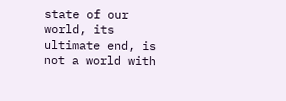state of our world, its ultimate end, is not a world with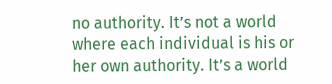no authority. It’s not a world where each individual is his or her own authority. It’s a world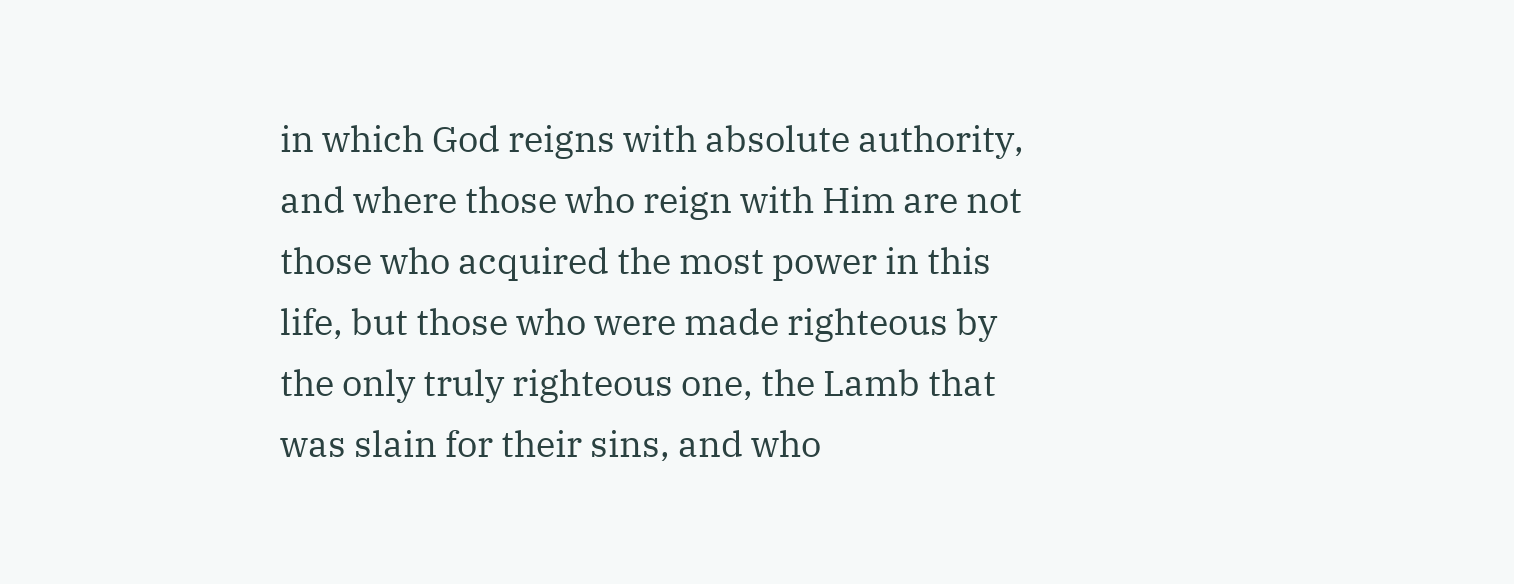in which God reigns with absolute authority, and where those who reign with Him are not those who acquired the most power in this life, but those who were made righteous by the only truly righteous one, the Lamb that was slain for their sins, and who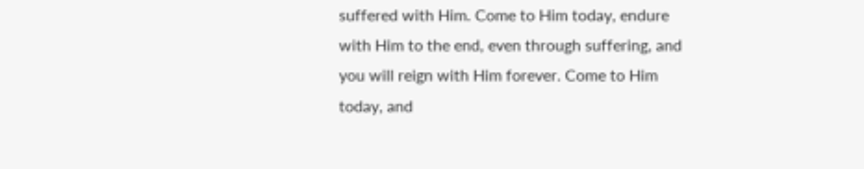suffered with Him. Come to Him today, endure with Him to the end, even through suffering, and you will reign with Him forever. Come to Him today, and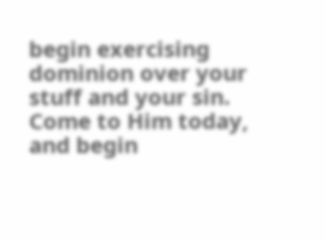begin exercising dominion over your stuff and your sin. Come to Him today, and begin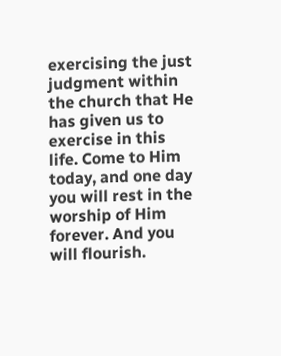exercising the just judgment within the church that He has given us to exercise in this life. Come to Him today, and one day you will rest in the worship of Him forever. And you will flourish.